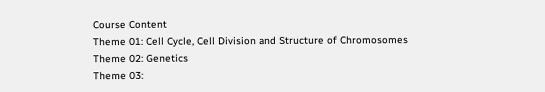Course Content
Theme 01: Cell Cycle, Cell Division and Structure of Chromosomes
Theme 02: Genetics
Theme 03: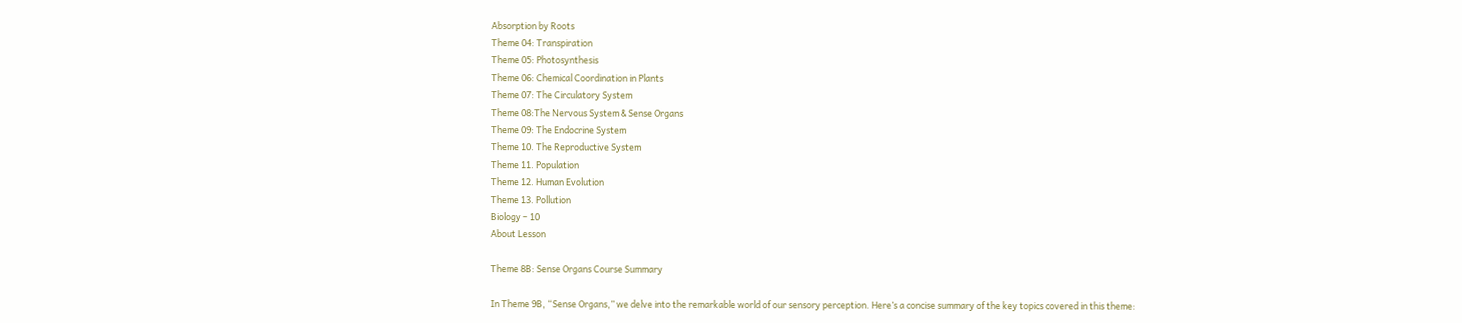Absorption by Roots
Theme 04: Transpiration
Theme 05: Photosynthesis
Theme 06: Chemical Coordination in Plants
Theme 07: The Circulatory System
Theme 08:The Nervous System & Sense Organs
Theme 09: The Endocrine System
Theme 10. The Reproductive System
Theme 11. Population
Theme 12. Human Evolution
Theme 13. Pollution
Biology – 10
About Lesson

Theme 8B: Sense Organs Course Summary

In Theme 9B, “Sense Organs,” we delve into the remarkable world of our sensory perception. Here’s a concise summary of the key topics covered in this theme: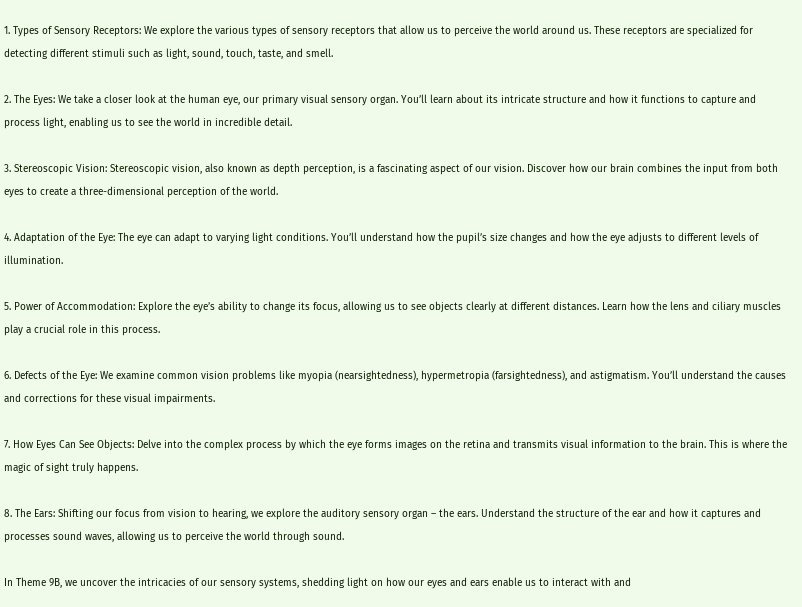1. Types of Sensory Receptors: We explore the various types of sensory receptors that allow us to perceive the world around us. These receptors are specialized for detecting different stimuli such as light, sound, touch, taste, and smell.

2. The Eyes: We take a closer look at the human eye, our primary visual sensory organ. You’ll learn about its intricate structure and how it functions to capture and process light, enabling us to see the world in incredible detail.

3. Stereoscopic Vision: Stereoscopic vision, also known as depth perception, is a fascinating aspect of our vision. Discover how our brain combines the input from both eyes to create a three-dimensional perception of the world.

4. Adaptation of the Eye: The eye can adapt to varying light conditions. You’ll understand how the pupil’s size changes and how the eye adjusts to different levels of illumination.

5. Power of Accommodation: Explore the eye’s ability to change its focus, allowing us to see objects clearly at different distances. Learn how the lens and ciliary muscles play a crucial role in this process.

6. Defects of the Eye: We examine common vision problems like myopia (nearsightedness), hypermetropia (farsightedness), and astigmatism. You’ll understand the causes and corrections for these visual impairments.

7. How Eyes Can See Objects: Delve into the complex process by which the eye forms images on the retina and transmits visual information to the brain. This is where the magic of sight truly happens.

8. The Ears: Shifting our focus from vision to hearing, we explore the auditory sensory organ – the ears. Understand the structure of the ear and how it captures and processes sound waves, allowing us to perceive the world through sound.

In Theme 9B, we uncover the intricacies of our sensory systems, shedding light on how our eyes and ears enable us to interact with and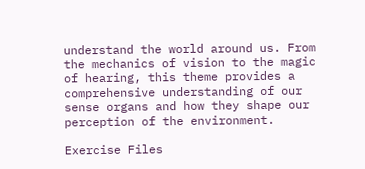understand the world around us. From the mechanics of vision to the magic of hearing, this theme provides a comprehensive understanding of our sense organs and how they shape our perception of the environment.

Exercise Files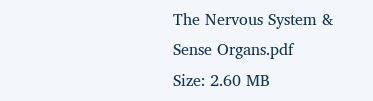The Nervous System & Sense Organs.pdf
Size: 2.60 MB